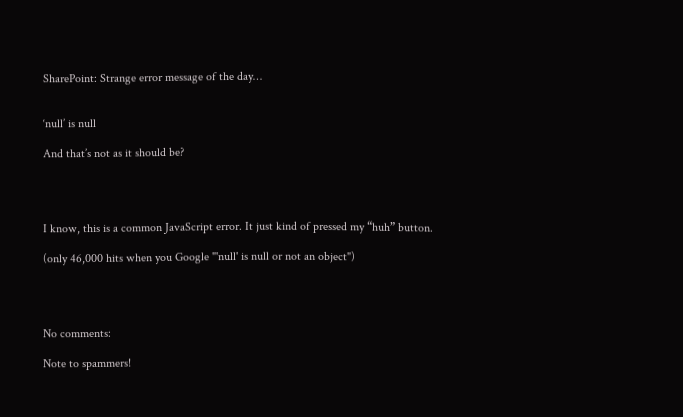SharePoint: Strange error message of the day…


‘null’ is null

And that’s not as it should be?




I know, this is a common JavaScript error. It just kind of pressed my “huh” button.

(only 46,000 hits when you Google "'null' is null or not an object")




No comments:

Note to spammers!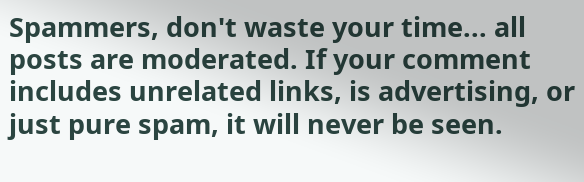Spammers, don't waste your time... all posts are moderated. If your comment includes unrelated links, is advertising, or just pure spam, it will never be seen.